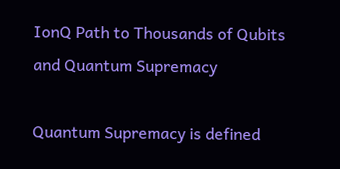IonQ Path to Thousands of Qubits and Quantum Supremacy

Quantum Supremacy is defined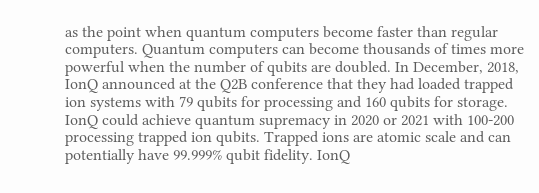as the point when quantum computers become faster than regular computers. Quantum computers can become thousands of times more powerful when the number of qubits are doubled. In December, 2018, IonQ announced at the Q2B conference that they had loaded trapped ion systems with 79 qubits for processing and 160 qubits for storage. IonQ could achieve quantum supremacy in 2020 or 2021 with 100-200 processing trapped ion qubits. Trapped ions are atomic scale and can potentially have 99.999% qubit fidelity. IonQ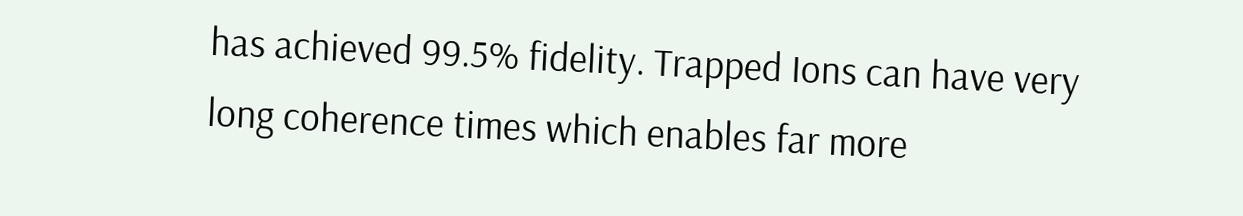has achieved 99.5% fidelity. Trapped Ions can have very long coherence times which enables far more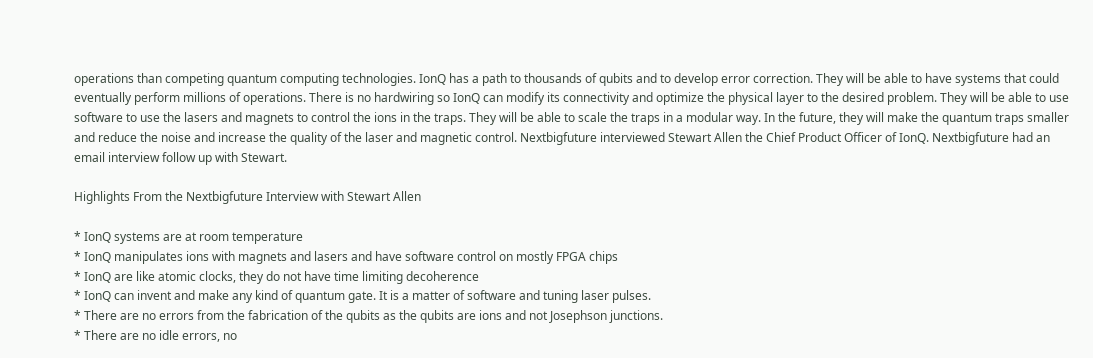operations than competing quantum computing technologies. IonQ has a path to thousands of qubits and to develop error correction. They will be able to have systems that could eventually perform millions of operations. There is no hardwiring so IonQ can modify its connectivity and optimize the physical layer to the desired problem. They will be able to use software to use the lasers and magnets to control the ions in the traps. They will be able to scale the traps in a modular way. In the future, they will make the quantum traps smaller and reduce the noise and increase the quality of the laser and magnetic control. Nextbigfuture interviewed Stewart Allen the Chief Product Officer of IonQ. Nextbigfuture had an email interview follow up with Stewart.

Highlights From the Nextbigfuture Interview with Stewart Allen

* IonQ systems are at room temperature
* IonQ manipulates ions with magnets and lasers and have software control on mostly FPGA chips
* IonQ are like atomic clocks, they do not have time limiting decoherence
* IonQ can invent and make any kind of quantum gate. It is a matter of software and tuning laser pulses.
* There are no errors from the fabrication of the qubits as the qubits are ions and not Josephson junctions.
* There are no idle errors, no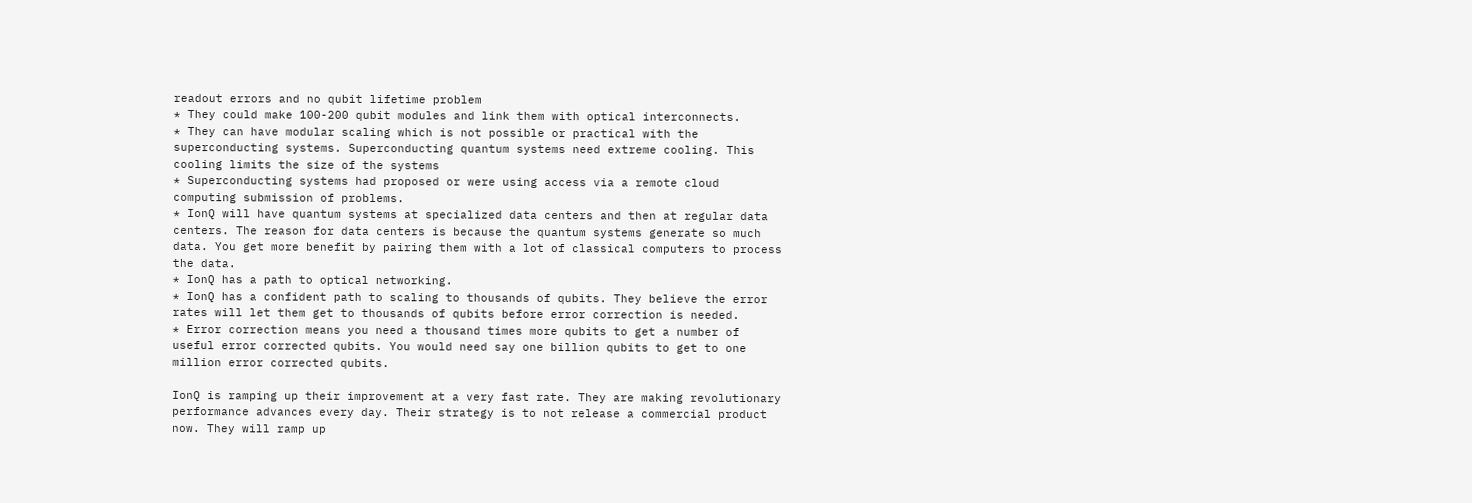readout errors and no qubit lifetime problem
* They could make 100-200 qubit modules and link them with optical interconnects.
* They can have modular scaling which is not possible or practical with the superconducting systems. Superconducting quantum systems need extreme cooling. This cooling limits the size of the systems
* Superconducting systems had proposed or were using access via a remote cloud computing submission of problems.
* IonQ will have quantum systems at specialized data centers and then at regular data centers. The reason for data centers is because the quantum systems generate so much data. You get more benefit by pairing them with a lot of classical computers to process the data.
* IonQ has a path to optical networking.
* IonQ has a confident path to scaling to thousands of qubits. They believe the error rates will let them get to thousands of qubits before error correction is needed.
* Error correction means you need a thousand times more qubits to get a number of useful error corrected qubits. You would need say one billion qubits to get to one million error corrected qubits.

IonQ is ramping up their improvement at a very fast rate. They are making revolutionary performance advances every day. Their strategy is to not release a commercial product now. They will ramp up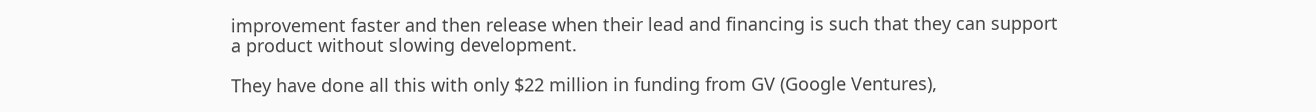improvement faster and then release when their lead and financing is such that they can support a product without slowing development.

They have done all this with only $22 million in funding from GV (Google Ventures),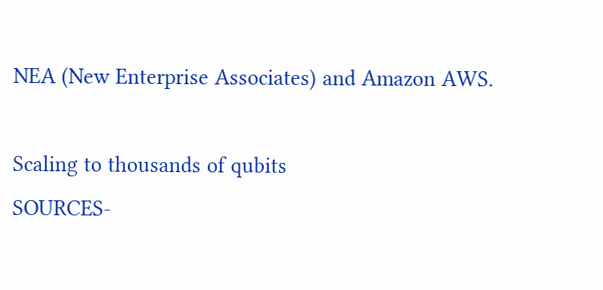NEA (New Enterprise Associates) and Amazon AWS.

Scaling to thousands of qubits
SOURCES-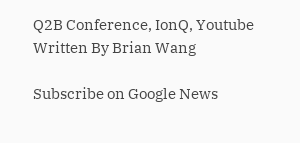Q2B Conference, IonQ, Youtube Written By Brian Wang

Subscribe on Google News